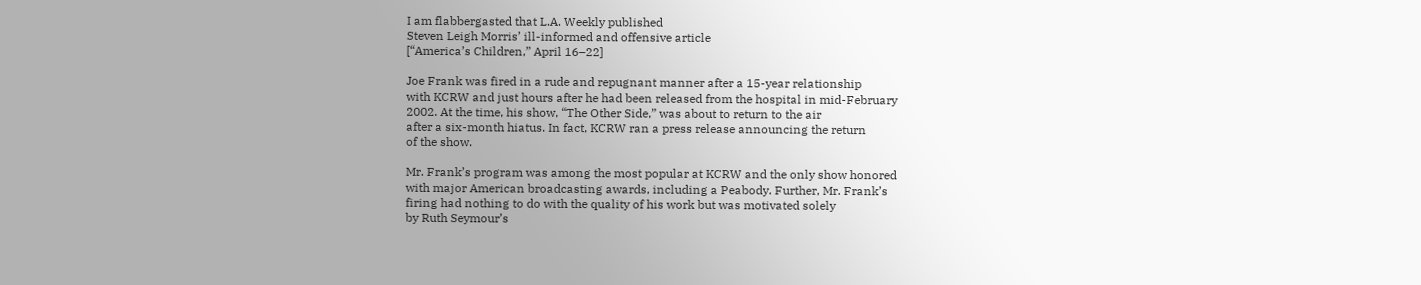I am flabbergasted that L.A. Weekly published
Steven Leigh Morris’ ill-informed and offensive article
[“America’s Children,” April 16–22]

Joe Frank was fired in a rude and repugnant manner after a 15-year relationship
with KCRW and just hours after he had been released from the hospital in mid-February
2002. At the time, his show, “The Other Side,” was about to return to the air
after a six-month hiatus. In fact, KCRW ran a press release announcing the return
of the show.

Mr. Frank’s program was among the most popular at KCRW and the only show honored
with major American broadcasting awards, including a Peabody. Further, Mr. Frank’s
firing had nothing to do with the quality of his work but was motivated solely
by Ruth Seymour’s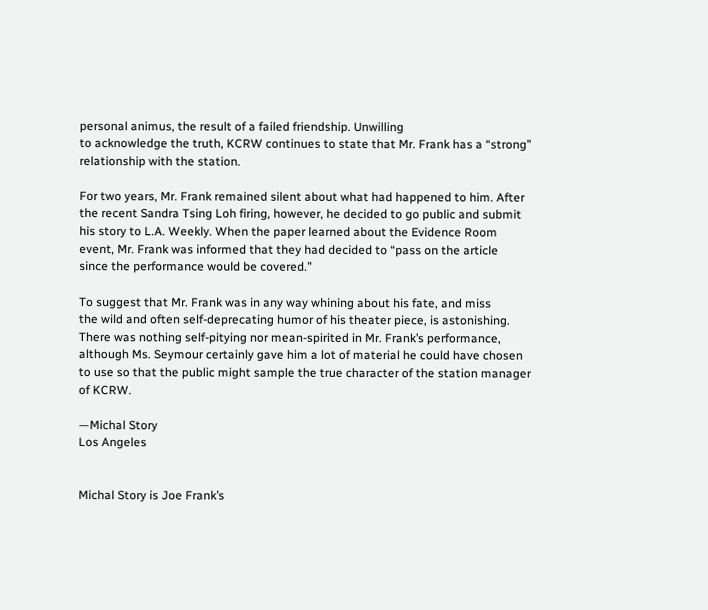personal animus, the result of a failed friendship. Unwilling
to acknowledge the truth, KCRW continues to state that Mr. Frank has a “strong”
relationship with the station.

For two years, Mr. Frank remained silent about what had happened to him. After
the recent Sandra Tsing Loh firing, however, he decided to go public and submit
his story to L.A. Weekly. When the paper learned about the Evidence Room
event, Mr. Frank was informed that they had decided to “pass on the article
since the performance would be covered.”

To suggest that Mr. Frank was in any way whining about his fate, and miss
the wild and often self-deprecating humor of his theater piece, is astonishing.
There was nothing self-pitying nor mean-spirited in Mr. Frank’s performance,
although Ms. Seymour certainly gave him a lot of material he could have chosen
to use so that the public might sample the true character of the station manager
of KCRW.

—Michal Story
Los Angeles


Michal Story is Joe Frank’s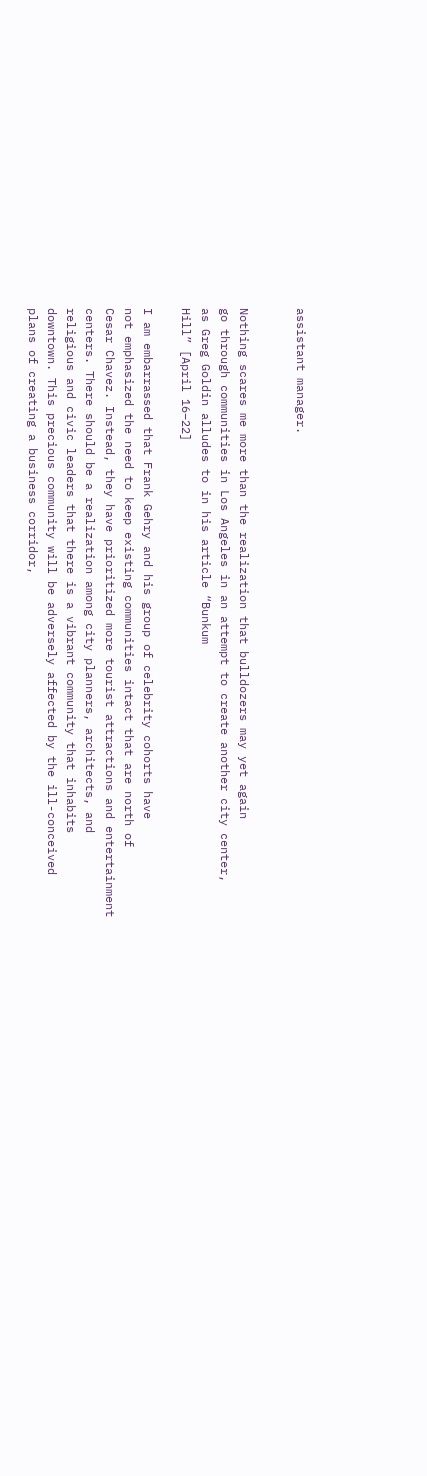assistant manager.


Nothing scares me more than the realization that bulldozers may yet again
go through communities in Los Angeles in an attempt to create another city center,
as Greg Goldin alludes to in his article “Bunkum
Hill” [April 16–22]

I am embarrassed that Frank Gehry and his group of celebrity cohorts have
not emphasized the need to keep existing communities intact that are north of
Cesar Chavez. Instead, they have prioritized more tourist attractions and entertainment
centers. There should be a realization among city planners, architects, and
religious and civic leaders that there is a vibrant community that inhabits
downtown. This precious community will be adversely affected by the ill-conceived
plans of creating a business corridor,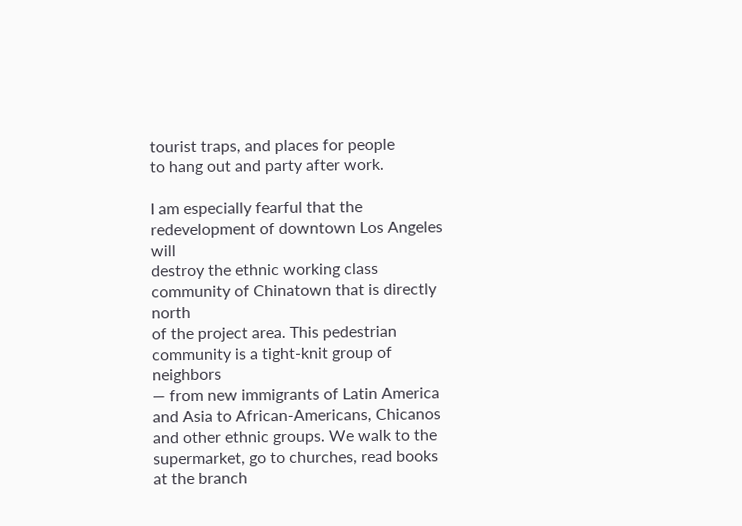tourist traps, and places for people
to hang out and party after work.

I am especially fearful that the redevelopment of downtown Los Angeles will
destroy the ethnic working class community of Chinatown that is directly north
of the project area. This pedestrian community is a tight-knit group of neighbors
— from new immigrants of Latin America and Asia to African-Americans, Chicanos
and other ethnic groups. We walk to the supermarket, go to churches, read books
at the branch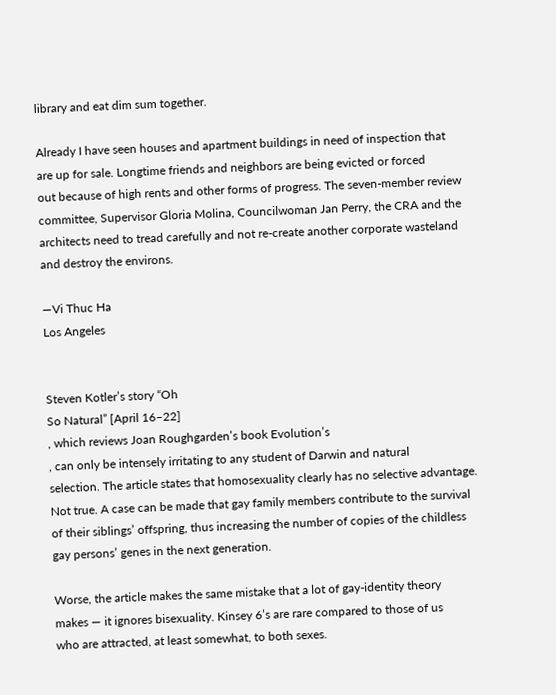library and eat dim sum together.

Already I have seen houses and apartment buildings in need of inspection that
are up for sale. Longtime friends and neighbors are being evicted or forced
out because of high rents and other forms of progress. The seven-member review
committee, Supervisor Gloria Molina, Councilwoman Jan Perry, the CRA and the
architects need to tread carefully and not re-create another corporate wasteland
and destroy the environs.

—Vi Thuc Ha
Los Angeles


Steven Kotler’s story “Oh
So Natural” [April 16–22]
, which reviews Joan Roughgarden’s book Evolution’s
, can only be intensely irritating to any student of Darwin and natural
selection. The article states that homosexuality clearly has no selective advantage.
Not true. A case can be made that gay family members contribute to the survival
of their siblings’ offspring, thus increasing the number of copies of the childless
gay persons’ genes in the next generation.

Worse, the article makes the same mistake that a lot of gay-identity theory
makes — it ignores bisexuality. Kinsey 6’s are rare compared to those of us
who are attracted, at least somewhat, to both sexes.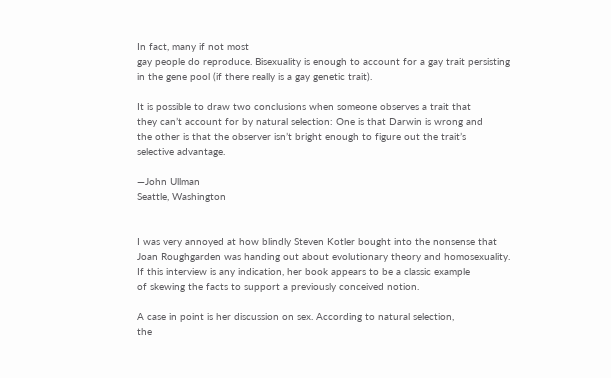In fact, many if not most
gay people do reproduce. Bisexuality is enough to account for a gay trait persisting
in the gene pool (if there really is a gay genetic trait).

It is possible to draw two conclusions when someone observes a trait that
they can’t account for by natural selection: One is that Darwin is wrong and
the other is that the observer isn’t bright enough to figure out the trait’s
selective advantage.

—John Ullman
Seattle, Washington


I was very annoyed at how blindly Steven Kotler bought into the nonsense that
Joan Roughgarden was handing out about evolutionary theory and homosexuality.
If this interview is any indication, her book appears to be a classic example
of skewing the facts to support a previously conceived notion.

A case in point is her discussion on sex. According to natural selection,
the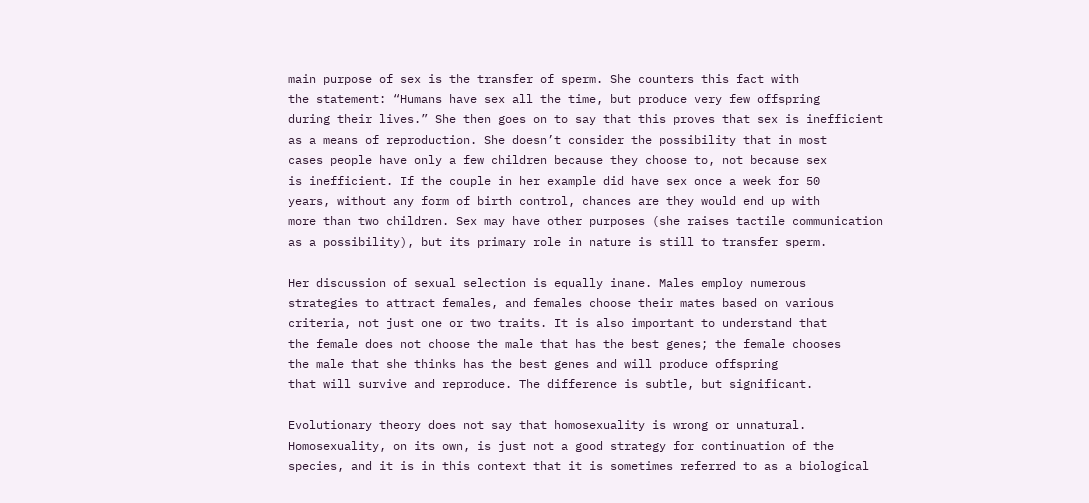main purpose of sex is the transfer of sperm. She counters this fact with
the statement: “Humans have sex all the time, but produce very few offspring
during their lives.” She then goes on to say that this proves that sex is inefficient
as a means of reproduction. She doesn’t consider the possibility that in most
cases people have only a few children because they choose to, not because sex
is inefficient. If the couple in her example did have sex once a week for 50
years, without any form of birth control, chances are they would end up with
more than two children. Sex may have other purposes (she raises tactile communication
as a possibility), but its primary role in nature is still to transfer sperm.

Her discussion of sexual selection is equally inane. Males employ numerous
strategies to attract females, and females choose their mates based on various
criteria, not just one or two traits. It is also important to understand that
the female does not choose the male that has the best genes; the female chooses
the male that she thinks has the best genes and will produce offspring
that will survive and reproduce. The difference is subtle, but significant.

Evolutionary theory does not say that homosexuality is wrong or unnatural.
Homosexuality, on its own, is just not a good strategy for continuation of the
species, and it is in this context that it is sometimes referred to as a biological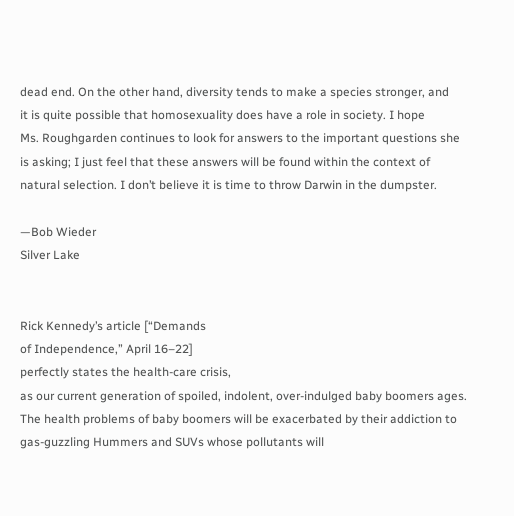dead end. On the other hand, diversity tends to make a species stronger, and
it is quite possible that homosexuality does have a role in society. I hope
Ms. Roughgarden continues to look for answers to the important questions she
is asking; I just feel that these answers will be found within the context of
natural selection. I don’t believe it is time to throw Darwin in the dumpster.

—Bob Wieder
Silver Lake


Rick Kennedy’s article [“Demands
of Independence,” April 16–22]
perfectly states the health-care crisis,
as our current generation of spoiled, indolent, over-indulged baby boomers ages.
The health problems of baby boomers will be exacerbated by their addiction to
gas-guzzling Hummers and SUVs whose pollutants will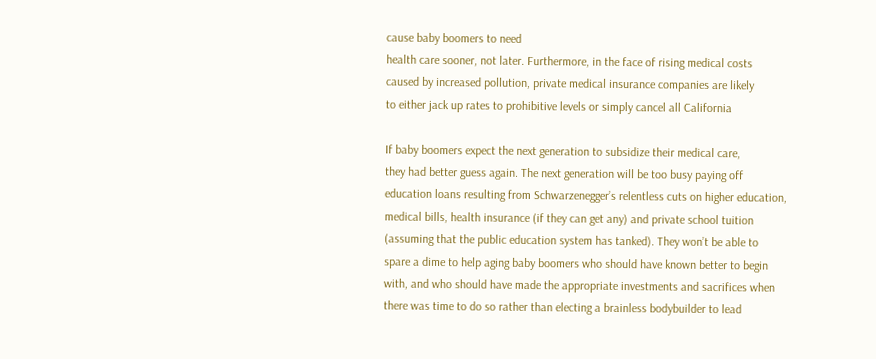cause baby boomers to need
health care sooner, not later. Furthermore, in the face of rising medical costs
caused by increased pollution, private medical insurance companies are likely
to either jack up rates to prohibitive levels or simply cancel all California

If baby boomers expect the next generation to subsidize their medical care,
they had better guess again. The next generation will be too busy paying off
education loans resulting from Schwarzenegger’s relentless cuts on higher education,
medical bills, health insurance (if they can get any) and private school tuition
(assuming that the public education system has tanked). They won’t be able to
spare a dime to help aging baby boomers who should have known better to begin
with, and who should have made the appropriate investments and sacrifices when
there was time to do so rather than electing a brainless bodybuilder to lead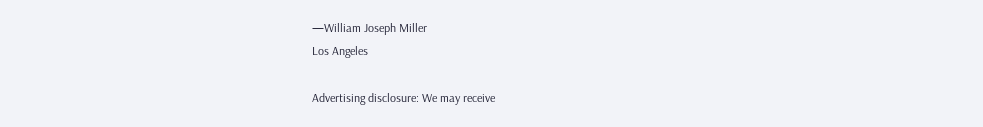—William Joseph Miller
Los Angeles

Advertising disclosure: We may receive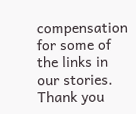compensation for some of the links in our stories. Thank you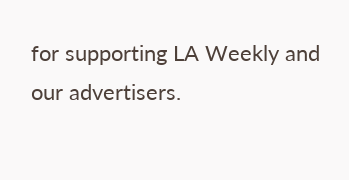for supporting LA Weekly and our advertisers.